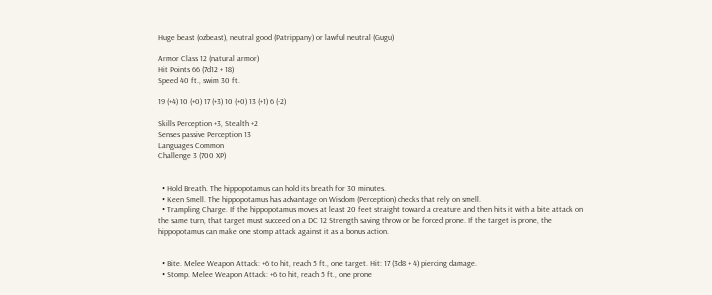Huge beast (ozbeast), neutral good (Patrippany) or lawful neutral (Gugu)

Armor Class 12 (natural armor)
Hit Points 66 (7d12 + 18)
Speed 40 ft., swim 30 ft.

19 (+4) 10 (+0) 17 (+3) 10 (+0) 13 (+1) 6 (-2)

Skills Perception +3, Stealth +2
Senses passive Perception 13
Languages Common
Challenge 3 (700 XP)


  • Hold Breath. The hippopotamus can hold its breath for 30 minutes.
  • Keen Smell. The hippopotamus has advantage on Wisdom (Perception) checks that rely on smell.
  • Trampling Charge. If the hippopotamus moves at least 20 feet straight toward a creature and then hits it with a bite attack on the same turn, that target must succeed on a DC 12 Strength saving throw or be forced prone. If the target is prone, the hippopotamus can make one stomp attack against it as a bonus action.


  • Bite. Melee Weapon Attack: +6 to hit, reach 5 ft., one target. Hit: 17 (3d8 + 4) piercing damage.
  • Stomp. Melee Weapon Attack: +6 to hit, reach 5 ft., one prone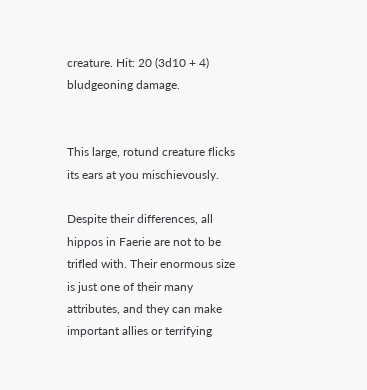creature. Hit: 20 (3d10 + 4) bludgeoning damage.


This large, rotund creature flicks its ears at you mischievously.

Despite their differences, all hippos in Faerie are not to be trifled with. Their enormous size is just one of their many attributes, and they can make important allies or terrifying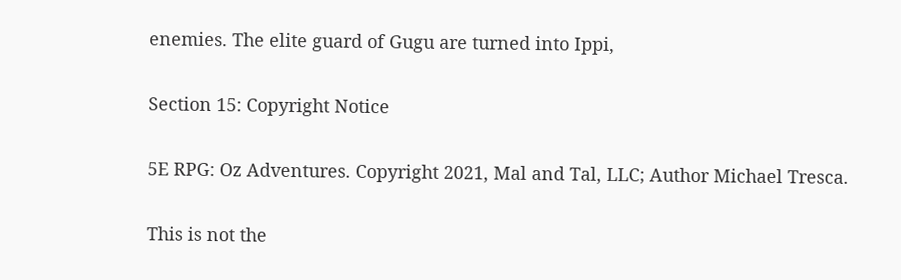enemies. The elite guard of Gugu are turned into Ippi,

Section 15: Copyright Notice

5E RPG: Oz Adventures. Copyright 2021, Mal and Tal, LLC; Author Michael Tresca.

This is not the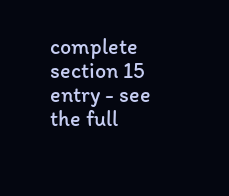complete section 15 entry - see the full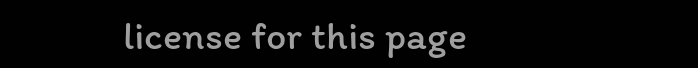license for this page